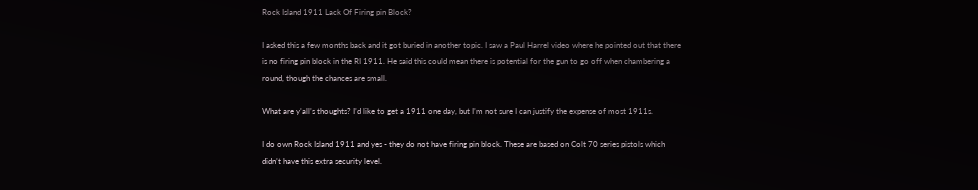Rock Island 1911 Lack Of Firing pin Block?

I asked this a few months back and it got buried in another topic. I saw a Paul Harrel video where he pointed out that there is no firing pin block in the RI 1911. He said this could mean there is potential for the gun to go off when chambering a round, though the chances are small.

What are y’all’s thoughts? I’d like to get a 1911 one day, but I’m not sure I can justify the expense of most 1911s.

I do own Rock Island 1911 and yes - they do not have firing pin block. These are based on Colt 70 series pistols which didn’t have this extra security level.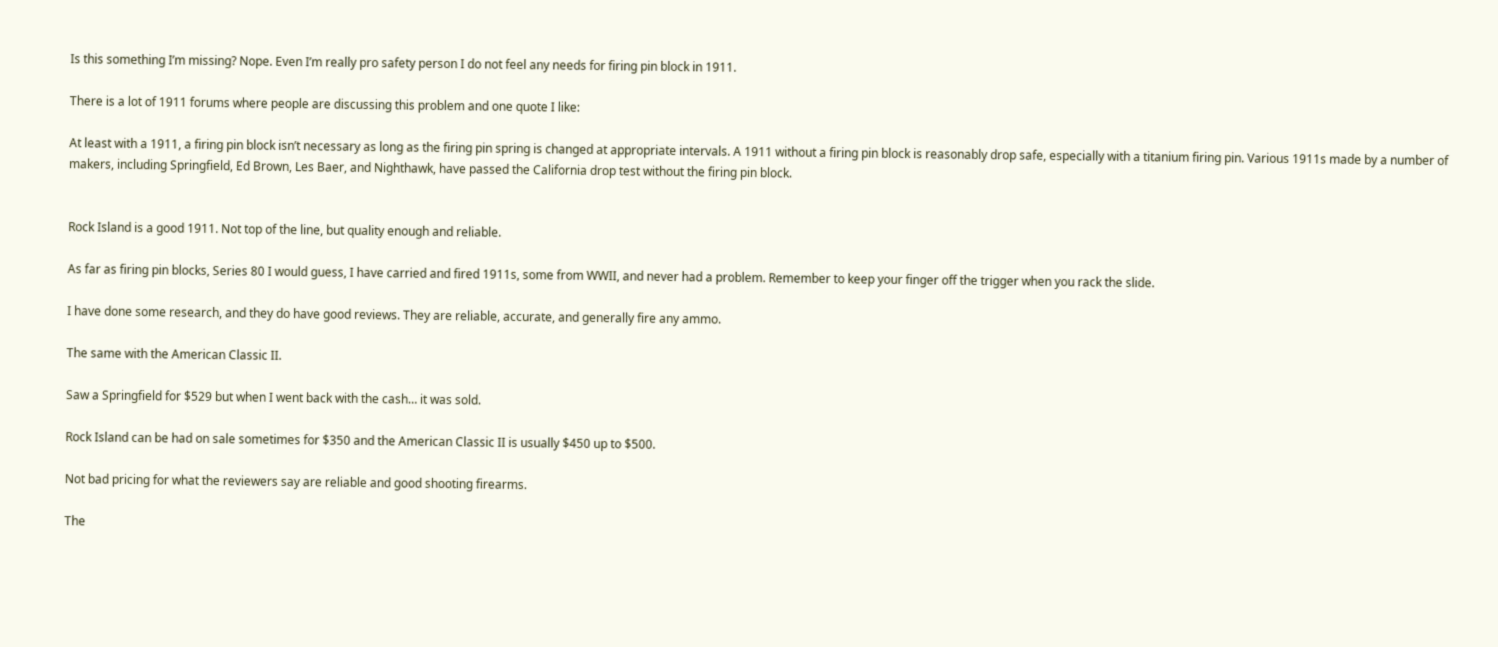Is this something I’m missing? Nope. Even I’m really pro safety person I do not feel any needs for firing pin block in 1911.

There is a lot of 1911 forums where people are discussing this problem and one quote I like:

At least with a 1911, a firing pin block isn’t necessary as long as the firing pin spring is changed at appropriate intervals. A 1911 without a firing pin block is reasonably drop safe, especially with a titanium firing pin. Various 1911s made by a number of makers, including Springfield, Ed Brown, Les Baer, and Nighthawk, have passed the California drop test without the firing pin block.


Rock Island is a good 1911. Not top of the line, but quality enough and reliable.

As far as firing pin blocks, Series 80 I would guess, I have carried and fired 1911s, some from WWII, and never had a problem. Remember to keep your finger off the trigger when you rack the slide.

I have done some research, and they do have good reviews. They are reliable, accurate, and generally fire any ammo.

The same with the American Classic II.

Saw a Springfield for $529 but when I went back with the cash… it was sold.

Rock Island can be had on sale sometimes for $350 and the American Classic II is usually $450 up to $500.

Not bad pricing for what the reviewers say are reliable and good shooting firearms.

The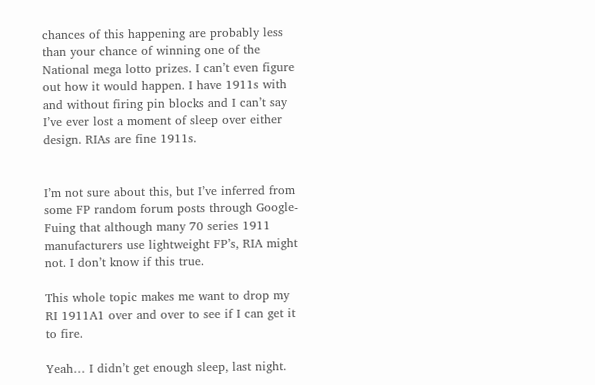chances of this happening are probably less than your chance of winning one of the National mega lotto prizes. I can’t even figure out how it would happen. I have 1911s with and without firing pin blocks and I can’t say I’ve ever lost a moment of sleep over either design. RIAs are fine 1911s.


I’m not sure about this, but I’ve inferred from some FP random forum posts through Google-Fuing that although many 70 series 1911 manufacturers use lightweight FP’s, RIA might not. I don’t know if this true.

This whole topic makes me want to drop my RI 1911A1 over and over to see if I can get it to fire.

Yeah… I didn’t get enough sleep, last night.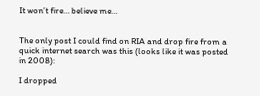It won’t fire… believe me…


The only post I could find on RIA and drop fire from a quick internet search was this (looks like it was posted in 2008):

I dropped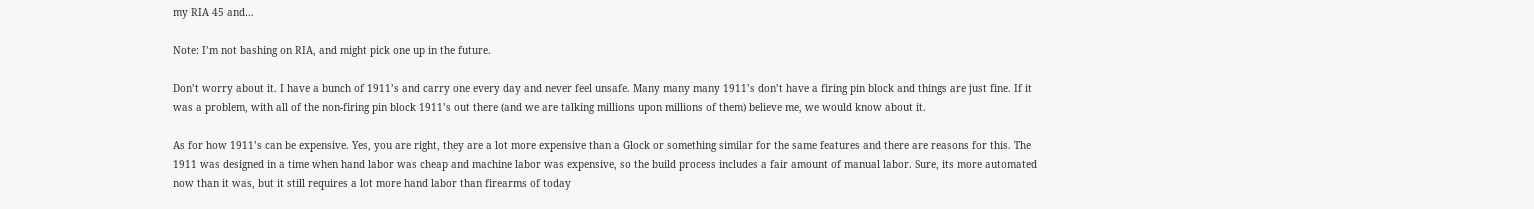my RIA 45 and…

Note: I’m not bashing on RIA, and might pick one up in the future.

Don’t worry about it. I have a bunch of 1911’s and carry one every day and never feel unsafe. Many many many 1911’s don’t have a firing pin block and things are just fine. If it was a problem, with all of the non-firing pin block 1911’s out there (and we are talking millions upon millions of them) believe me, we would know about it.

As for how 1911’s can be expensive. Yes, you are right, they are a lot more expensive than a Glock or something similar for the same features and there are reasons for this. The 1911 was designed in a time when hand labor was cheap and machine labor was expensive, so the build process includes a fair amount of manual labor. Sure, its more automated now than it was, but it still requires a lot more hand labor than firearms of today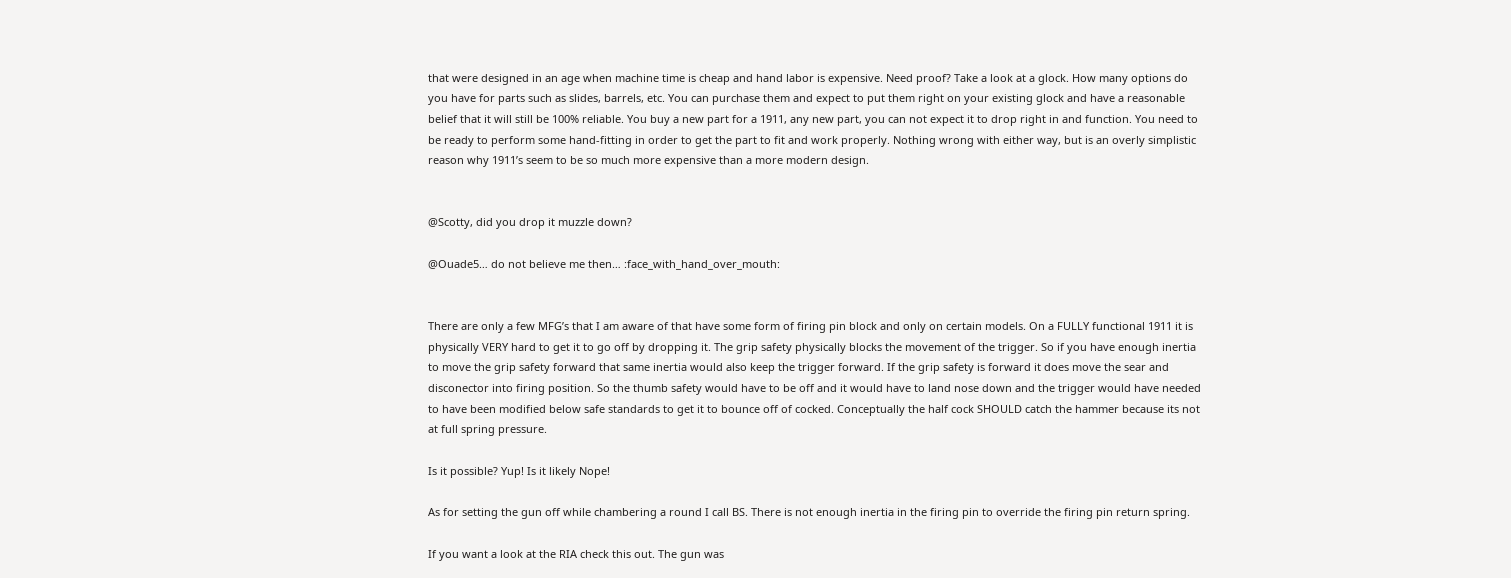that were designed in an age when machine time is cheap and hand labor is expensive. Need proof? Take a look at a glock. How many options do you have for parts such as slides, barrels, etc. You can purchase them and expect to put them right on your existing glock and have a reasonable belief that it will still be 100% reliable. You buy a new part for a 1911, any new part, you can not expect it to drop right in and function. You need to be ready to perform some hand-fitting in order to get the part to fit and work properly. Nothing wrong with either way, but is an overly simplistic reason why 1911’s seem to be so much more expensive than a more modern design.


@Scotty, did you drop it muzzle down?

@Ouade5… do not believe me then… :face_with_hand_over_mouth:


There are only a few MFG’s that I am aware of that have some form of firing pin block and only on certain models. On a FULLY functional 1911 it is physically VERY hard to get it to go off by dropping it. The grip safety physically blocks the movement of the trigger. So if you have enough inertia to move the grip safety forward that same inertia would also keep the trigger forward. If the grip safety is forward it does move the sear and disconector into firing position. So the thumb safety would have to be off and it would have to land nose down and the trigger would have needed to have been modified below safe standards to get it to bounce off of cocked. Conceptually the half cock SHOULD catch the hammer because its not at full spring pressure.

Is it possible? Yup! Is it likely Nope!

As for setting the gun off while chambering a round I call BS. There is not enough inertia in the firing pin to override the firing pin return spring.

If you want a look at the RIA check this out. The gun was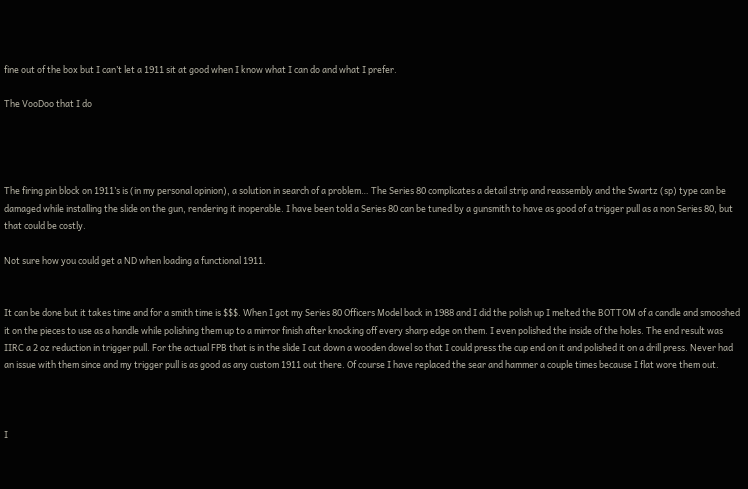fine out of the box but I can’t let a 1911 sit at good when I know what I can do and what I prefer.

The VooDoo that I do




The firing pin block on 1911’s is (in my personal opinion), a solution in search of a problem… The Series 80 complicates a detail strip and reassembly and the Swartz (sp) type can be damaged while installing the slide on the gun, rendering it inoperable. I have been told a Series 80 can be tuned by a gunsmith to have as good of a trigger pull as a non Series 80, but that could be costly.

Not sure how you could get a ND when loading a functional 1911.


It can be done but it takes time and for a smith time is $$$. When I got my Series 80 Officers Model back in 1988 and I did the polish up I melted the BOTTOM of a candle and smooshed it on the pieces to use as a handle while polishing them up to a mirror finish after knocking off every sharp edge on them. I even polished the inside of the holes. The end result was IIRC a 2 oz reduction in trigger pull. For the actual FPB that is in the slide I cut down a wooden dowel so that I could press the cup end on it and polished it on a drill press. Never had an issue with them since and my trigger pull is as good as any custom 1911 out there. Of course I have replaced the sear and hammer a couple times because I flat wore them out.



I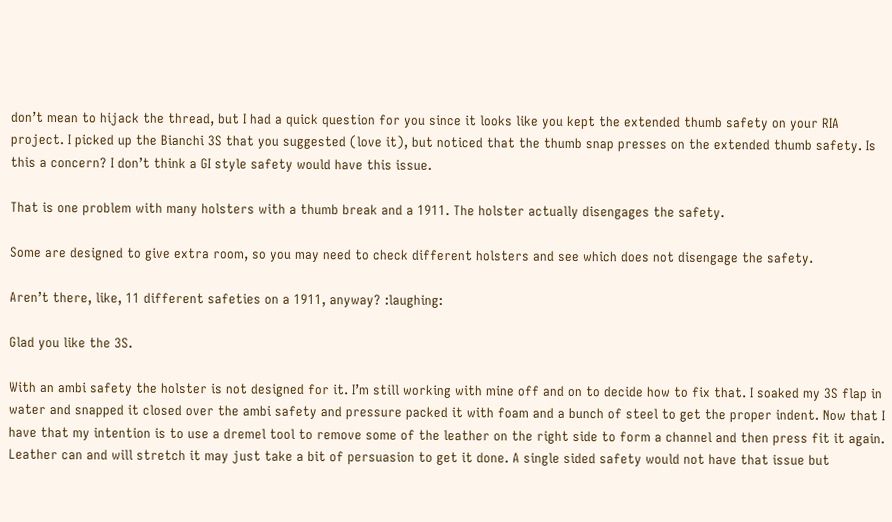don’t mean to hijack the thread, but I had a quick question for you since it looks like you kept the extended thumb safety on your RIA project. I picked up the Bianchi 3S that you suggested (love it), but noticed that the thumb snap presses on the extended thumb safety. Is this a concern? I don’t think a GI style safety would have this issue.

That is one problem with many holsters with a thumb break and a 1911. The holster actually disengages the safety.

Some are designed to give extra room, so you may need to check different holsters and see which does not disengage the safety.

Aren’t there, like, 11 different safeties on a 1911, anyway? :laughing:

Glad you like the 3S.

With an ambi safety the holster is not designed for it. I’m still working with mine off and on to decide how to fix that. I soaked my 3S flap in water and snapped it closed over the ambi safety and pressure packed it with foam and a bunch of steel to get the proper indent. Now that I have that my intention is to use a dremel tool to remove some of the leather on the right side to form a channel and then press fit it again. Leather can and will stretch it may just take a bit of persuasion to get it done. A single sided safety would not have that issue but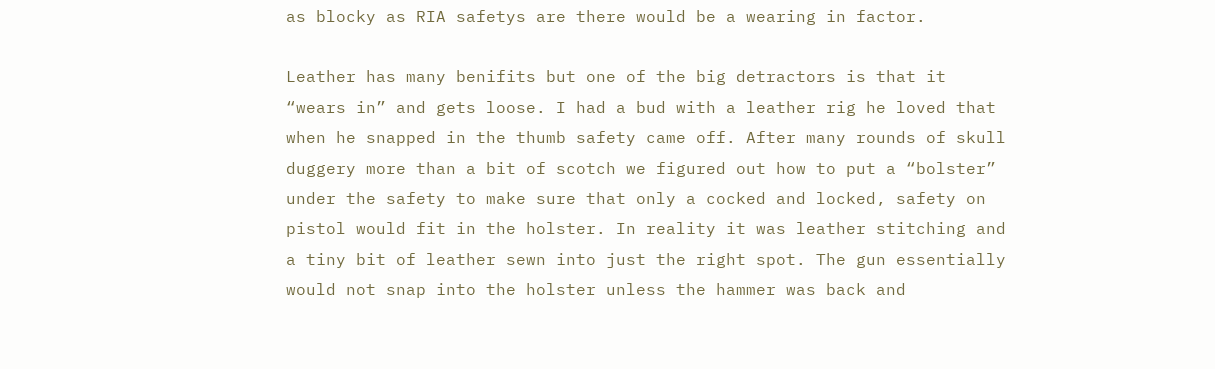as blocky as RIA safetys are there would be a wearing in factor.

Leather has many benifits but one of the big detractors is that it “wears in” and gets loose. I had a bud with a leather rig he loved that when he snapped in the thumb safety came off. After many rounds of skull duggery more than a bit of scotch we figured out how to put a “bolster” under the safety to make sure that only a cocked and locked, safety on pistol would fit in the holster. In reality it was leather stitching and a tiny bit of leather sewn into just the right spot. The gun essentially would not snap into the holster unless the hammer was back and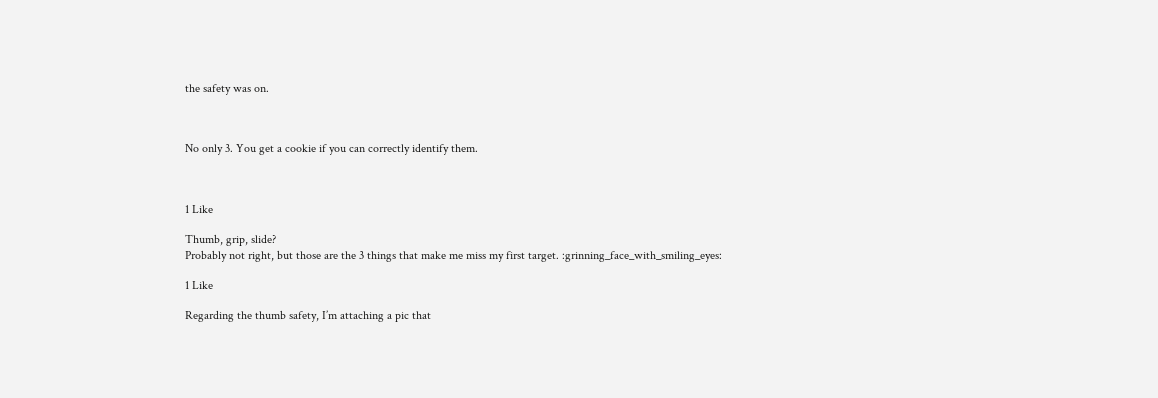the safety was on.



No only 3. You get a cookie if you can correctly identify them.



1 Like

Thumb, grip, slide?
Probably not right, but those are the 3 things that make me miss my first target. :grinning_face_with_smiling_eyes:

1 Like

Regarding the thumb safety, I’m attaching a pic that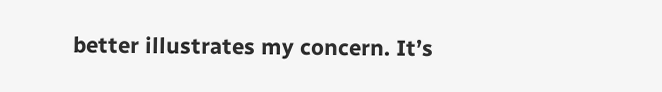better illustrates my concern. It’s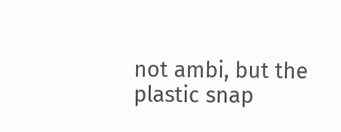not ambi, but the plastic snap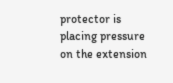protector is placing pressure on the extension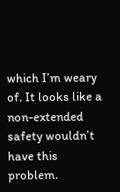which I’m weary of. It looks like a non-extended safety wouldn’t have this problem.